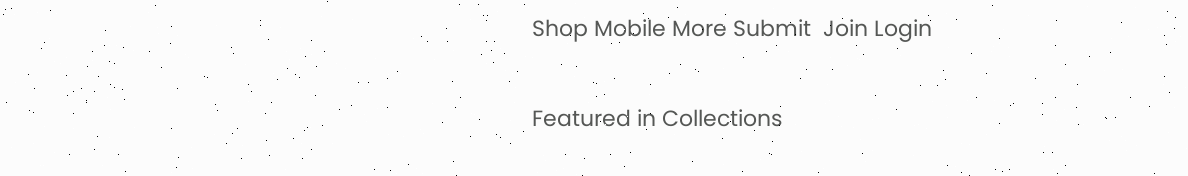Shop Mobile More Submit  Join Login

Featured in Collections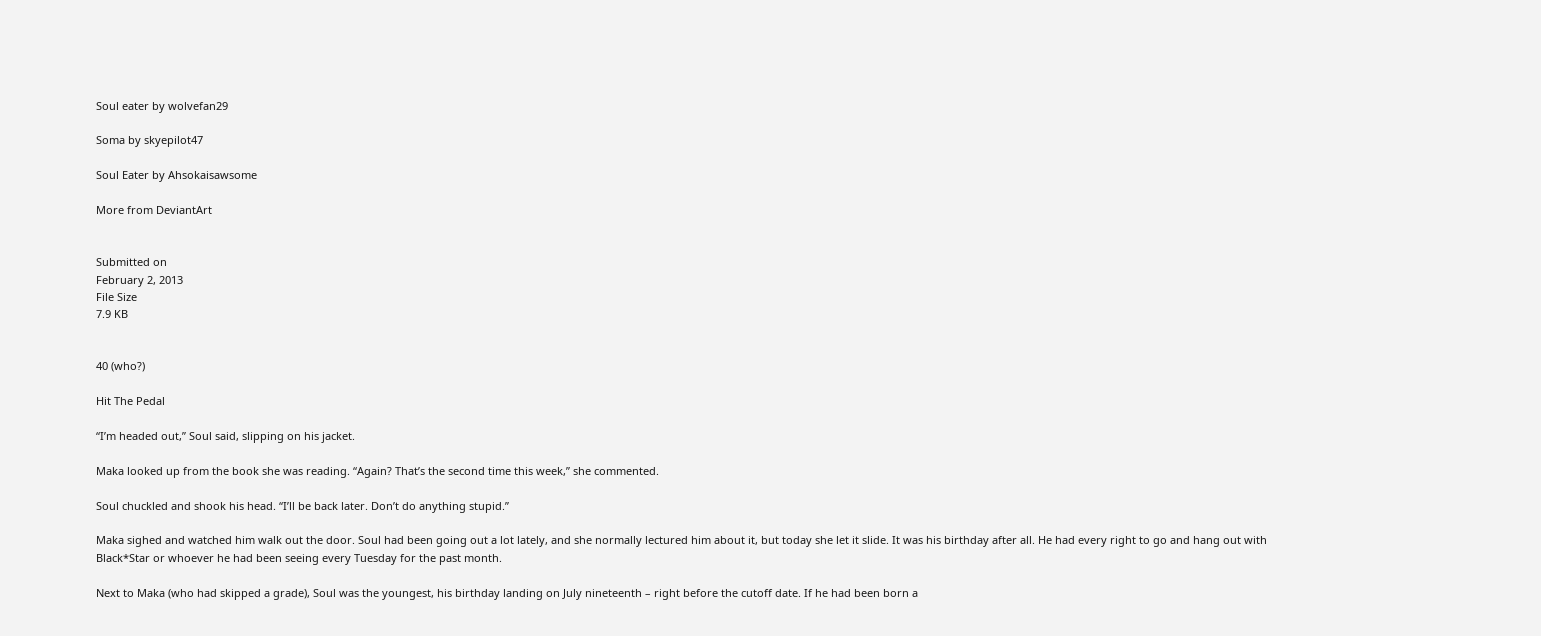Soul eater by wolvefan29

Soma by skyepilot47

Soul Eater by Ahsokaisawsome

More from DeviantArt


Submitted on
February 2, 2013
File Size
7.9 KB


40 (who?)

Hit The Pedal

“I’m headed out,” Soul said, slipping on his jacket.

Maka looked up from the book she was reading. “Again? That’s the second time this week,” she commented.

Soul chuckled and shook his head. “I’ll be back later. Don’t do anything stupid.”

Maka sighed and watched him walk out the door. Soul had been going out a lot lately, and she normally lectured him about it, but today she let it slide. It was his birthday after all. He had every right to go and hang out with Black*Star or whoever he had been seeing every Tuesday for the past month.

Next to Maka (who had skipped a grade), Soul was the youngest, his birthday landing on July nineteenth – right before the cutoff date. If he had been born a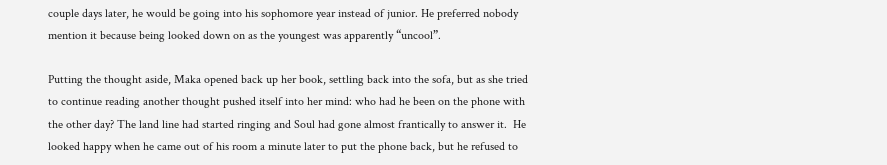couple days later, he would be going into his sophomore year instead of junior. He preferred nobody mention it because being looked down on as the youngest was apparently “uncool”.

Putting the thought aside, Maka opened back up her book, settling back into the sofa, but as she tried to continue reading another thought pushed itself into her mind: who had he been on the phone with the other day? The land line had started ringing and Soul had gone almost frantically to answer it.  He looked happy when he came out of his room a minute later to put the phone back, but he refused to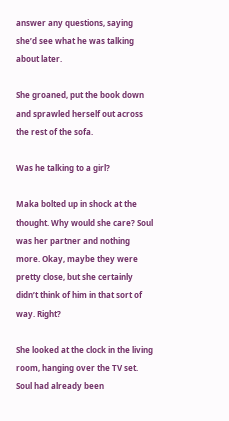answer any questions, saying she’d see what he was talking about later.

She groaned, put the book down and sprawled herself out across the rest of the sofa.

Was he talking to a girl?

Maka bolted up in shock at the thought. Why would she care? Soul was her partner and nothing more. Okay, maybe they were pretty close, but she certainly didn’t think of him in that sort of way. Right?

She looked at the clock in the living room, hanging over the TV set. Soul had already been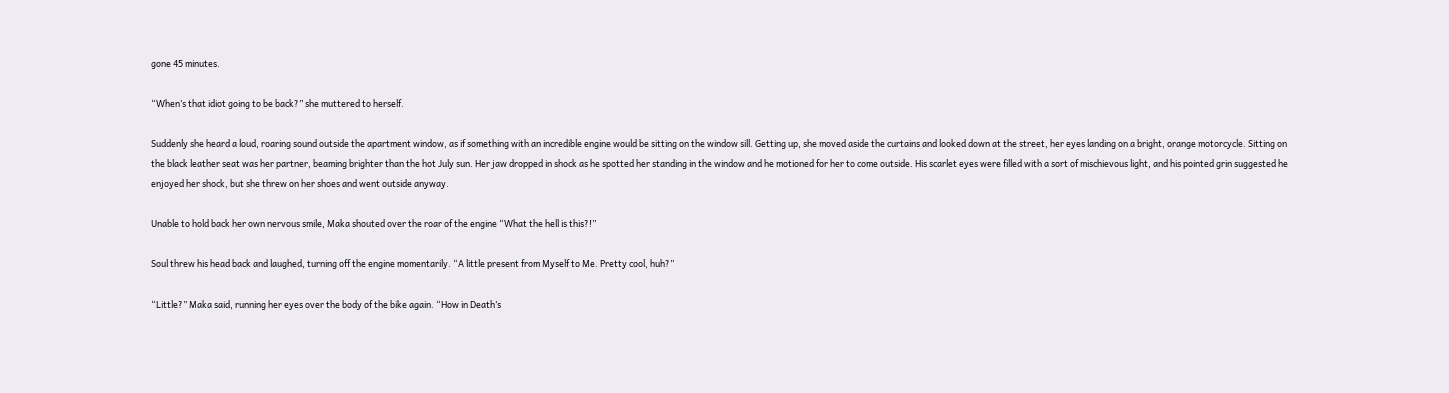gone 45 minutes.

“When’s that idiot going to be back?” she muttered to herself.

Suddenly she heard a loud, roaring sound outside the apartment window, as if something with an incredible engine would be sitting on the window sill. Getting up, she moved aside the curtains and looked down at the street, her eyes landing on a bright, orange motorcycle. Sitting on the black leather seat was her partner, beaming brighter than the hot July sun. Her jaw dropped in shock as he spotted her standing in the window and he motioned for her to come outside. His scarlet eyes were filled with a sort of mischievous light, and his pointed grin suggested he enjoyed her shock, but she threw on her shoes and went outside anyway.

Unable to hold back her own nervous smile, Maka shouted over the roar of the engine “What the hell is this?!”

Soul threw his head back and laughed, turning off the engine momentarily. “A little present from Myself to Me. Pretty cool, huh?”

“Little?” Maka said, running her eyes over the body of the bike again. “How in Death’s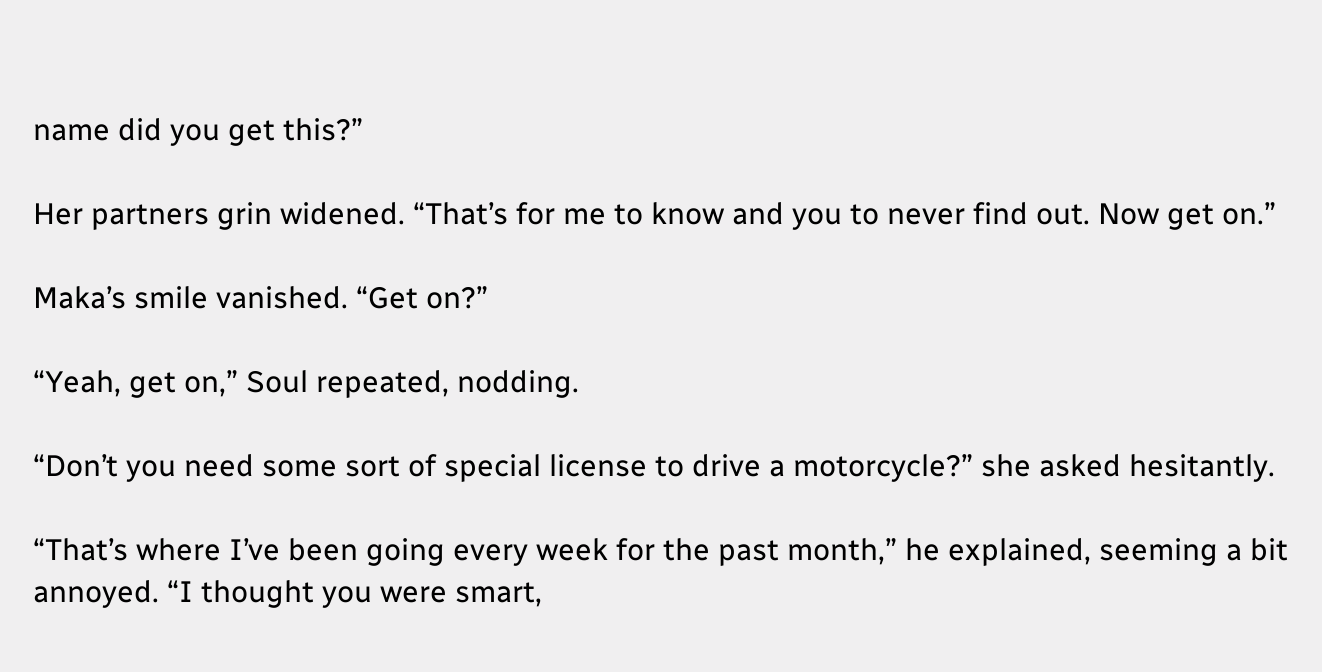name did you get this?”

Her partners grin widened. “That’s for me to know and you to never find out. Now get on.”

Maka’s smile vanished. “Get on?”

“Yeah, get on,” Soul repeated, nodding.

“Don’t you need some sort of special license to drive a motorcycle?” she asked hesitantly.

“That’s where I’ve been going every week for the past month,” he explained, seeming a bit annoyed. “I thought you were smart,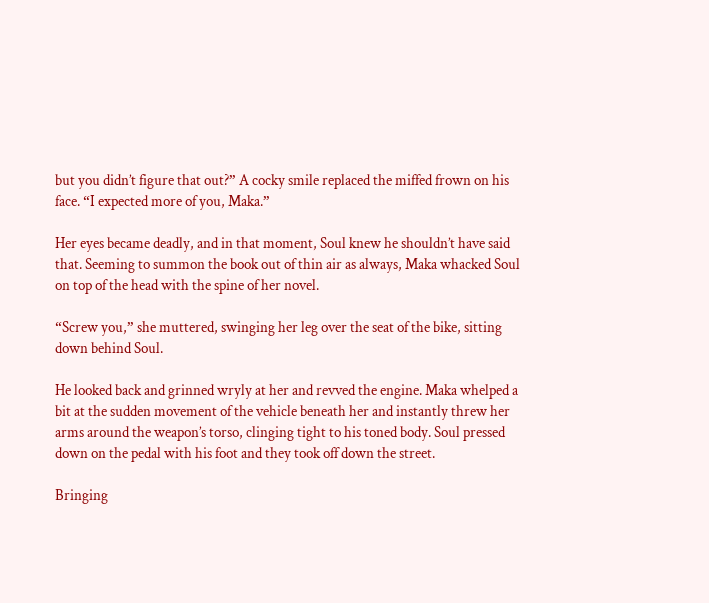but you didn’t figure that out?” A cocky smile replaced the miffed frown on his face. “I expected more of you, Maka.”

Her eyes became deadly, and in that moment, Soul knew he shouldn’t have said that. Seeming to summon the book out of thin air as always, Maka whacked Soul on top of the head with the spine of her novel.

“Screw you,” she muttered, swinging her leg over the seat of the bike, sitting down behind Soul.

He looked back and grinned wryly at her and revved the engine. Maka whelped a bit at the sudden movement of the vehicle beneath her and instantly threw her arms around the weapon’s torso, clinging tight to his toned body. Soul pressed down on the pedal with his foot and they took off down the street.

Bringing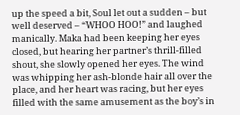up the speed a bit, Soul let out a sudden – but well deserved – “WHOO HOO!” and laughed manically. Maka had been keeping her eyes closed, but hearing her partner’s thrill-filled shout, she slowly opened her eyes. The wind was whipping her ash-blonde hair all over the place, and her heart was racing, but her eyes filled with the same amusement as the boy’s in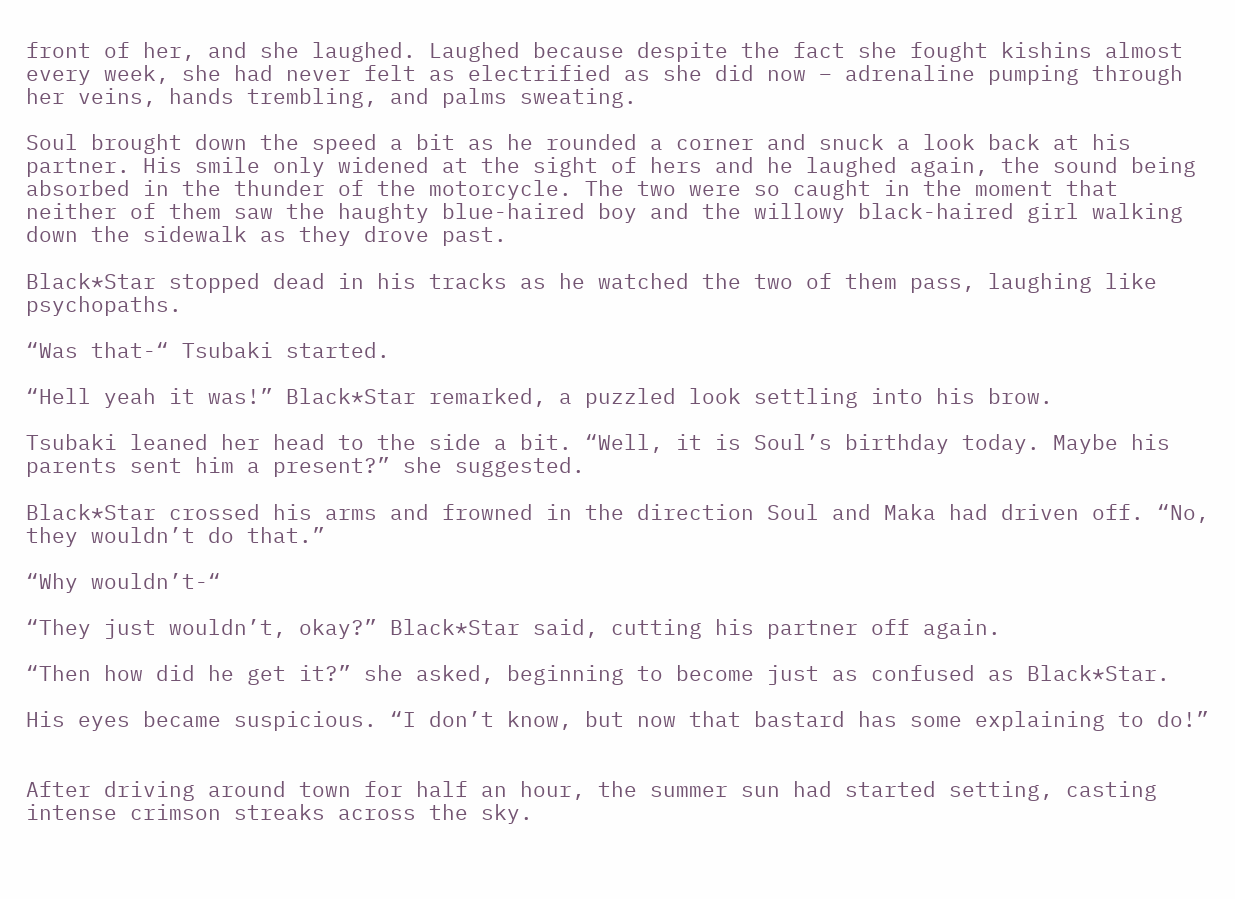front of her, and she laughed. Laughed because despite the fact she fought kishins almost every week, she had never felt as electrified as she did now – adrenaline pumping through her veins, hands trembling, and palms sweating.

Soul brought down the speed a bit as he rounded a corner and snuck a look back at his partner. His smile only widened at the sight of hers and he laughed again, the sound being absorbed in the thunder of the motorcycle. The two were so caught in the moment that neither of them saw the haughty blue-haired boy and the willowy black-haired girl walking down the sidewalk as they drove past.

Black*Star stopped dead in his tracks as he watched the two of them pass, laughing like psychopaths.

“Was that-“ Tsubaki started.

“Hell yeah it was!” Black*Star remarked, a puzzled look settling into his brow.

Tsubaki leaned her head to the side a bit. “Well, it is Soul’s birthday today. Maybe his parents sent him a present?” she suggested.

Black*Star crossed his arms and frowned in the direction Soul and Maka had driven off. “No, they wouldn’t do that.”

“Why wouldn’t-“

“They just wouldn’t, okay?” Black*Star said, cutting his partner off again.

“Then how did he get it?” she asked, beginning to become just as confused as Black*Star.

His eyes became suspicious. “I don’t know, but now that bastard has some explaining to do!”


After driving around town for half an hour, the summer sun had started setting, casting intense crimson streaks across the sky.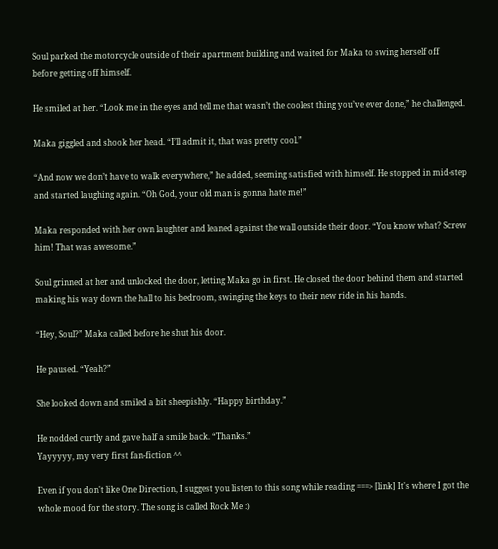Soul parked the motorcycle outside of their apartment building and waited for Maka to swing herself off before getting off himself.

He smiled at her. “Look me in the eyes and tell me that wasn’t the coolest thing you’ve ever done,” he challenged.

Maka giggled and shook her head. “I’ll admit it, that was pretty cool.”

“And now we don’t have to walk everywhere,” he added, seeming satisfied with himself. He stopped in mid-step and started laughing again. “Oh God, your old man is gonna hate me!”

Maka responded with her own laughter and leaned against the wall outside their door. “You know what? Screw him! That was awesome.”

Soul grinned at her and unlocked the door, letting Maka go in first. He closed the door behind them and started making his way down the hall to his bedroom, swinging the keys to their new ride in his hands.

“Hey, Soul?” Maka called before he shut his door.

He paused. “Yeah?”

She looked down and smiled a bit sheepishly. “Happy birthday.”

He nodded curtly and gave half a smile back. “Thanks.”
Yayyyyy, my very first fan-fiction ^^

Even if you don't like One Direction, I suggest you listen to this song while reading ===> [link] It's where I got the whole mood for the story. The song is called Rock Me :)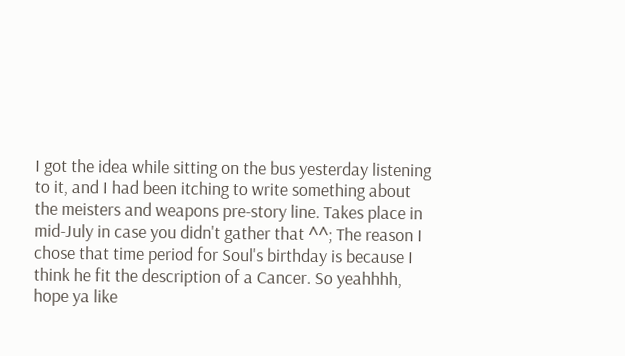I got the idea while sitting on the bus yesterday listening to it, and I had been itching to write something about the meisters and weapons pre-story line. Takes place in mid-July in case you didn't gather that ^^; The reason I chose that time period for Soul's birthday is because I think he fit the description of a Cancer. So yeahhhh, hope ya like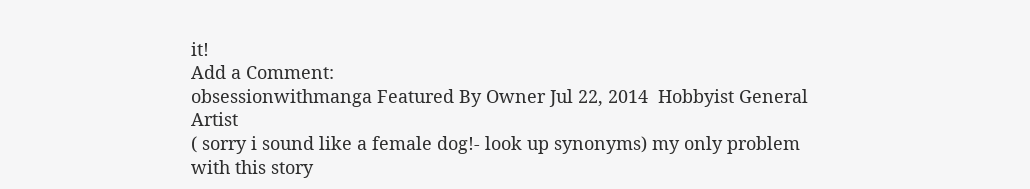it!
Add a Comment:
obsessionwithmanga Featured By Owner Jul 22, 2014  Hobbyist General Artist
( sorry i sound like a female dog!- look up synonyms) my only problem with this story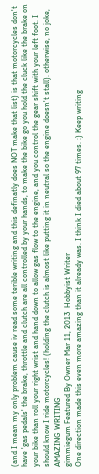(and I mean my only problem cause iv read some terible writing and this definatly does NOT make that list) is that motorcycles don't have 'gas pedals' the brake, throttle and clutch are all controlled by your hands, to make the bike go you hold the cluck like the brake on your bike than roll your right wrist and hand down to allow gas flow to the engine, and you control the gear shift with your left foot. I should know I ride motorcycles! (holding the clutch is almost like putting it in neutral so the engine doesn't stall). otherwise, no joke, AMAZING WRITING
gimmiegum Featured By Owner Mar 11, 2013  Hobbyist Writer
One direction made this even more amazing than it already was. I think I died about 97 times. :) Keep writing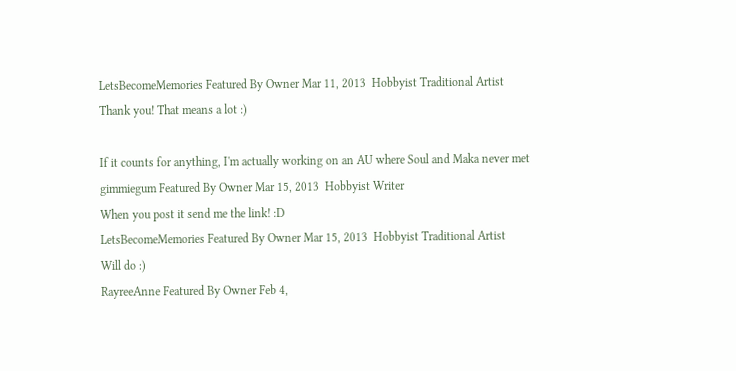LetsBecomeMemories Featured By Owner Mar 11, 2013  Hobbyist Traditional Artist
Thank you! That means a lot :)

If it counts for anything, I'm actually working on an AU where Soul and Maka never met
gimmiegum Featured By Owner Mar 15, 2013  Hobbyist Writer
When you post it send me the link! :D
LetsBecomeMemories Featured By Owner Mar 15, 2013  Hobbyist Traditional Artist
Will do :)
RayreeAnne Featured By Owner Feb 4,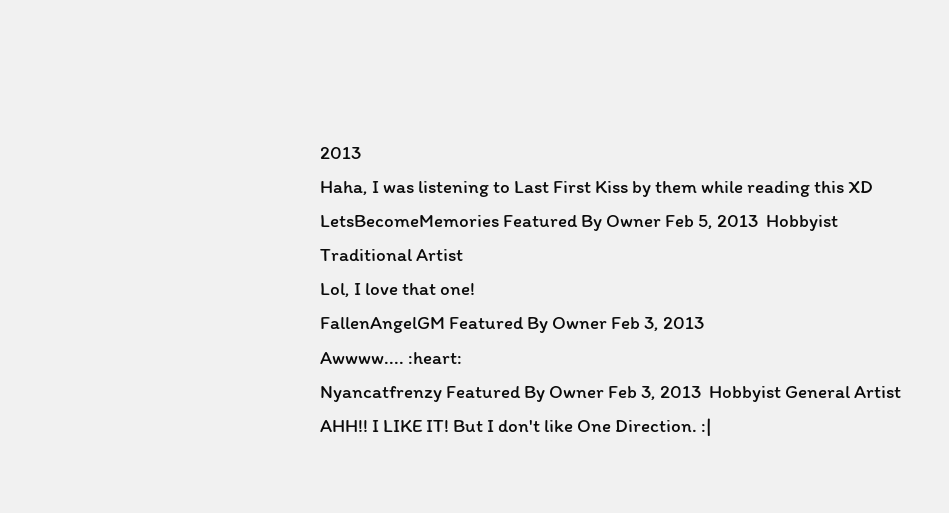2013
Haha, I was listening to Last First Kiss by them while reading this XD
LetsBecomeMemories Featured By Owner Feb 5, 2013  Hobbyist Traditional Artist
Lol, I love that one!
FallenAngelGM Featured By Owner Feb 3, 2013
Awwww.... :heart:
Nyancatfrenzy Featured By Owner Feb 3, 2013  Hobbyist General Artist
AHH!! I LIKE IT! But I don't like One Direction. :|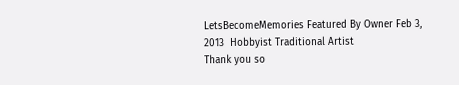LetsBecomeMemories Featured By Owner Feb 3, 2013  Hobbyist Traditional Artist
Thank you so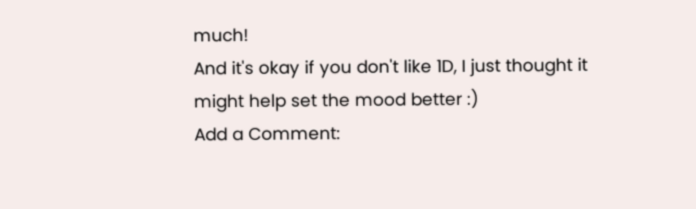much!
And it's okay if you don't like 1D, I just thought it might help set the mood better :)
Add a Comment: